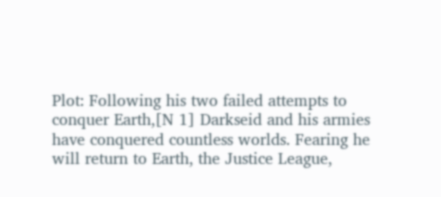Plot: Following his two failed attempts to conquer Earth,[N 1] Darkseid and his armies have conquered countless worlds. Fearing he will return to Earth, the Justice League,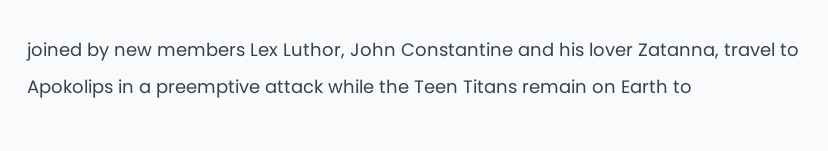joined by new members Lex Luthor, John Constantine and his lover Zatanna, travel to Apokolips in a preemptive attack while the Teen Titans remain on Earth to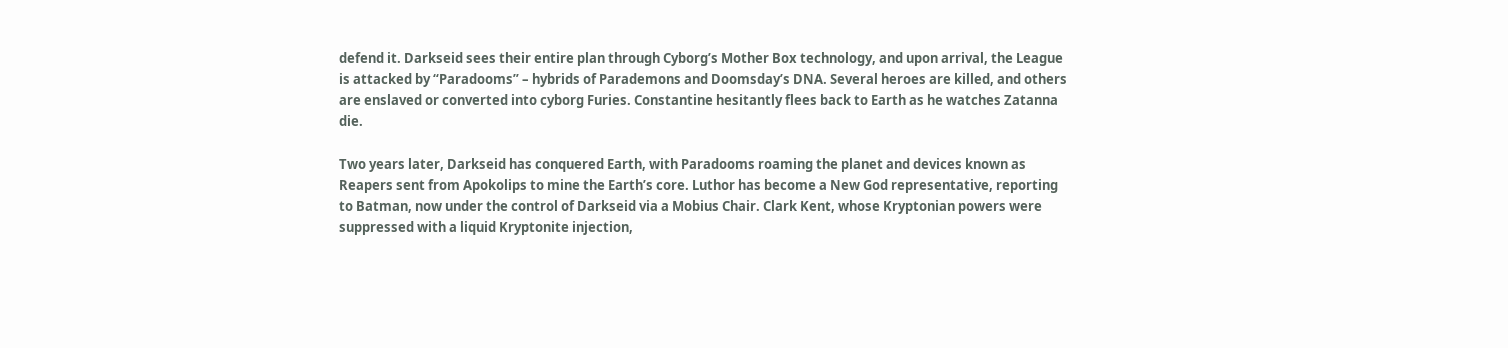defend it. Darkseid sees their entire plan through Cyborg’s Mother Box technology, and upon arrival, the League is attacked by “Paradooms” – hybrids of Parademons and Doomsday’s DNA. Several heroes are killed, and others are enslaved or converted into cyborg Furies. Constantine hesitantly flees back to Earth as he watches Zatanna die.

Two years later, Darkseid has conquered Earth, with Paradooms roaming the planet and devices known as Reapers sent from Apokolips to mine the Earth’s core. Luthor has become a New God representative, reporting to Batman, now under the control of Darkseid via a Mobius Chair. Clark Kent, whose Kryptonian powers were suppressed with a liquid Kryptonite injection,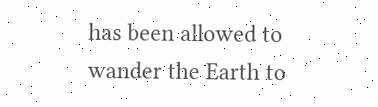has been allowed to wander the Earth to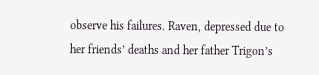observe his failures. Raven, depressed due to her friends’ deaths and her father Trigon’s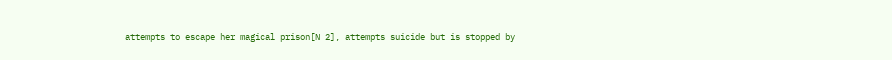attempts to escape her magical prison[N 2], attempts suicide but is stopped by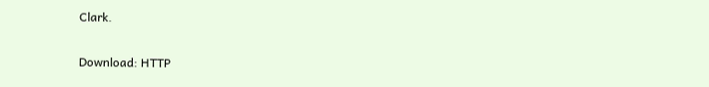Clark.

Download: HTTP